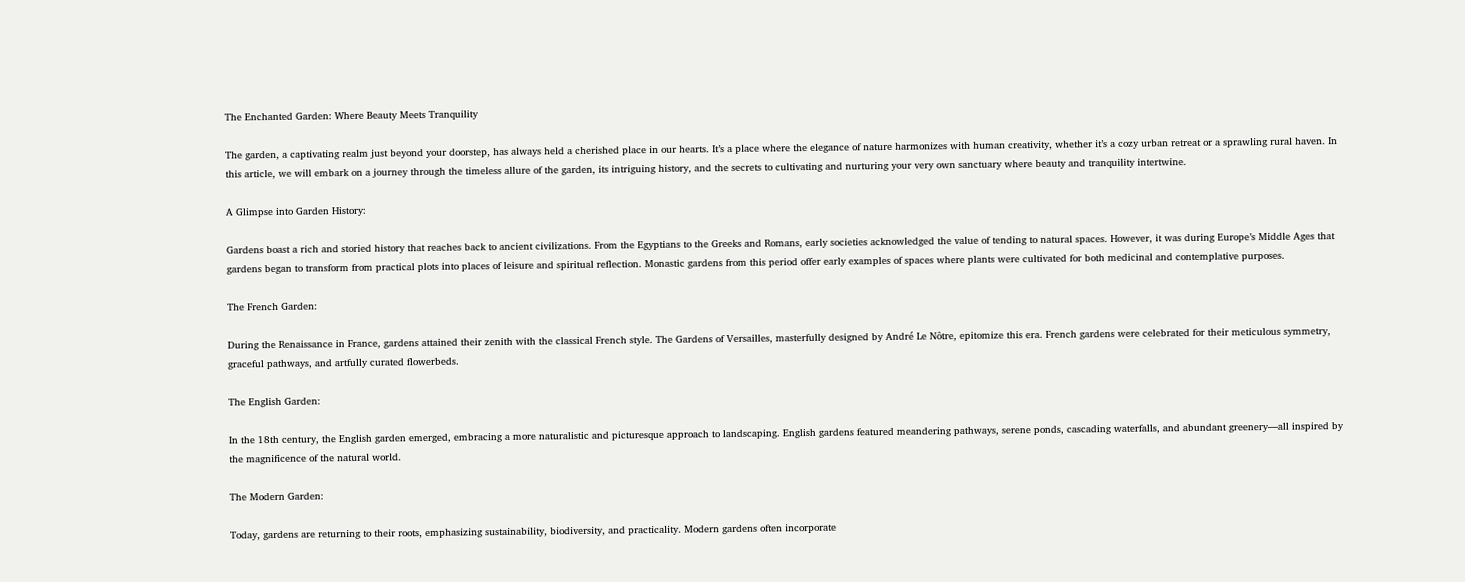The Enchanted Garden: Where Beauty Meets Tranquility

The garden, a captivating realm just beyond your doorstep, has always held a cherished place in our hearts. It’s a place where the elegance of nature harmonizes with human creativity, whether it’s a cozy urban retreat or a sprawling rural haven. In this article, we will embark on a journey through the timeless allure of the garden, its intriguing history, and the secrets to cultivating and nurturing your very own sanctuary where beauty and tranquility intertwine.

A Glimpse into Garden History:

Gardens boast a rich and storied history that reaches back to ancient civilizations. From the Egyptians to the Greeks and Romans, early societies acknowledged the value of tending to natural spaces. However, it was during Europe’s Middle Ages that gardens began to transform from practical plots into places of leisure and spiritual reflection. Monastic gardens from this period offer early examples of spaces where plants were cultivated for both medicinal and contemplative purposes.

The French Garden:

During the Renaissance in France, gardens attained their zenith with the classical French style. The Gardens of Versailles, masterfully designed by André Le Nôtre, epitomize this era. French gardens were celebrated for their meticulous symmetry, graceful pathways, and artfully curated flowerbeds.

The English Garden:

In the 18th century, the English garden emerged, embracing a more naturalistic and picturesque approach to landscaping. English gardens featured meandering pathways, serene ponds, cascading waterfalls, and abundant greenery—all inspired by the magnificence of the natural world.

The Modern Garden:

Today, gardens are returning to their roots, emphasizing sustainability, biodiversity, and practicality. Modern gardens often incorporate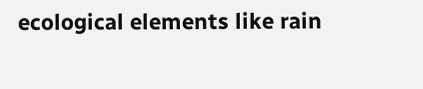ecological elements like rain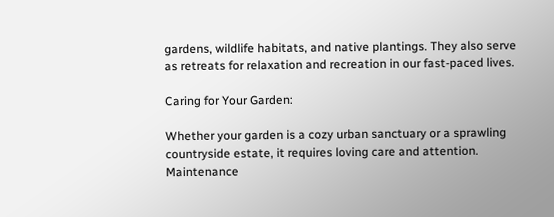gardens, wildlife habitats, and native plantings. They also serve as retreats for relaxation and recreation in our fast-paced lives.

Caring for Your Garden:

Whether your garden is a cozy urban sanctuary or a sprawling countryside estate, it requires loving care and attention. Maintenance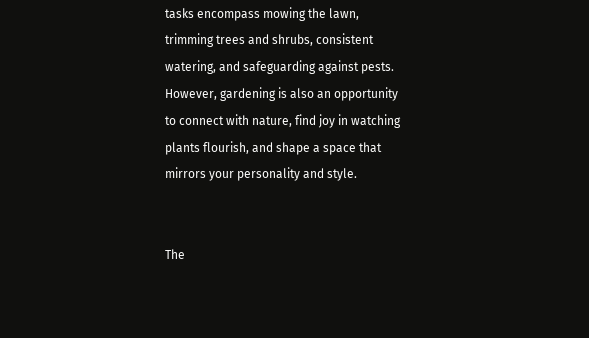tasks encompass mowing the lawn, trimming trees and shrubs, consistent watering, and safeguarding against pests. However, gardening is also an opportunity to connect with nature, find joy in watching plants flourish, and shape a space that mirrors your personality and style.


The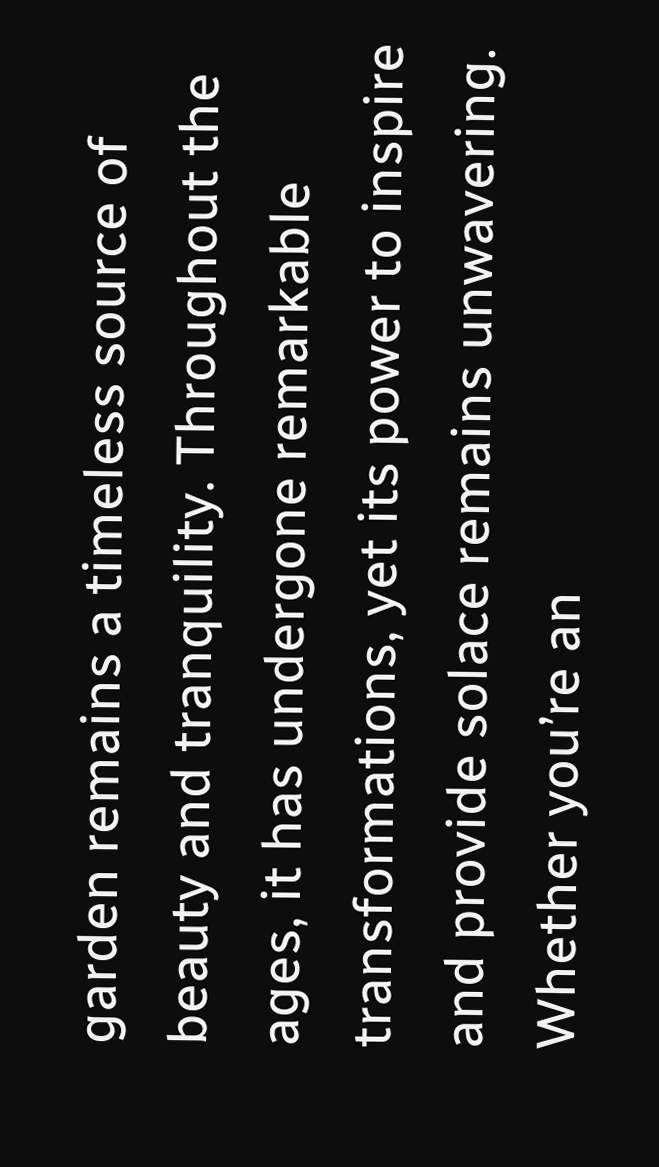garden remains a timeless source of beauty and tranquility. Throughout the ages, it has undergone remarkable transformations, yet its power to inspire and provide solace remains unwavering. Whether you’re an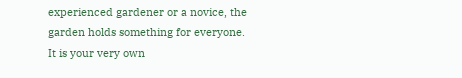experienced gardener or a novice, the garden holds something for everyone. It is your very own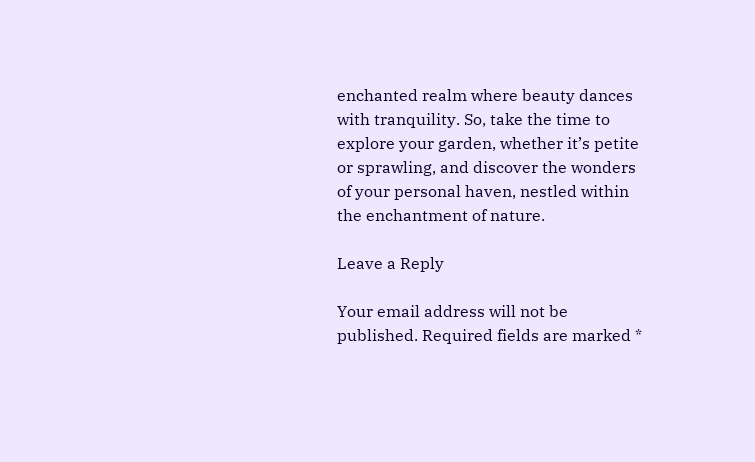enchanted realm where beauty dances with tranquility. So, take the time to explore your garden, whether it’s petite or sprawling, and discover the wonders of your personal haven, nestled within the enchantment of nature.

Leave a Reply

Your email address will not be published. Required fields are marked *